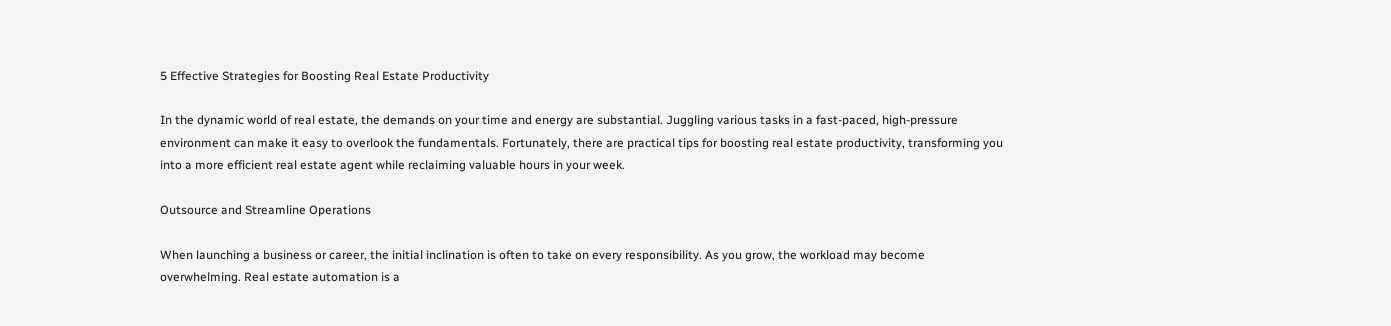5 Effective Strategies for Boosting Real Estate Productivity

In the dynamic world of real estate, the demands on your time and energy are substantial. Juggling various tasks in a fast-paced, high-pressure environment can make it easy to overlook the fundamentals. Fortunately, there are practical tips for boosting real estate productivity, transforming you into a more efficient real estate agent while reclaiming valuable hours in your week.

Outsource and Streamline Operations

When launching a business or career, the initial inclination is often to take on every responsibility. As you grow, the workload may become overwhelming. Real estate automation is a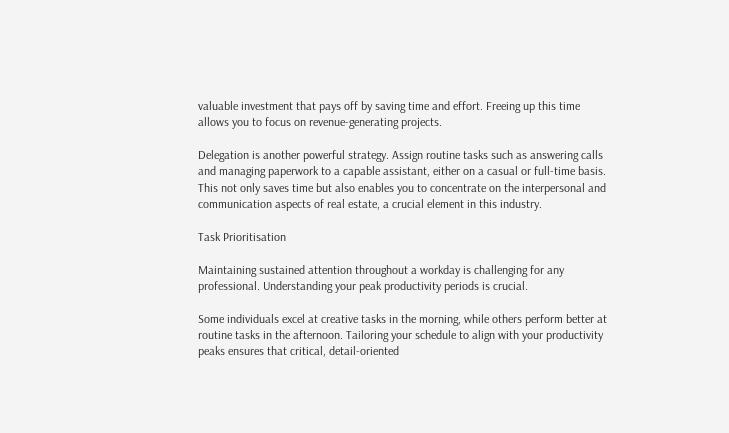valuable investment that pays off by saving time and effort. Freeing up this time allows you to focus on revenue-generating projects.

Delegation is another powerful strategy. Assign routine tasks such as answering calls and managing paperwork to a capable assistant, either on a casual or full-time basis. This not only saves time but also enables you to concentrate on the interpersonal and communication aspects of real estate, a crucial element in this industry.

Task Prioritisation

Maintaining sustained attention throughout a workday is challenging for any professional. Understanding your peak productivity periods is crucial.

Some individuals excel at creative tasks in the morning, while others perform better at routine tasks in the afternoon. Tailoring your schedule to align with your productivity peaks ensures that critical, detail-oriented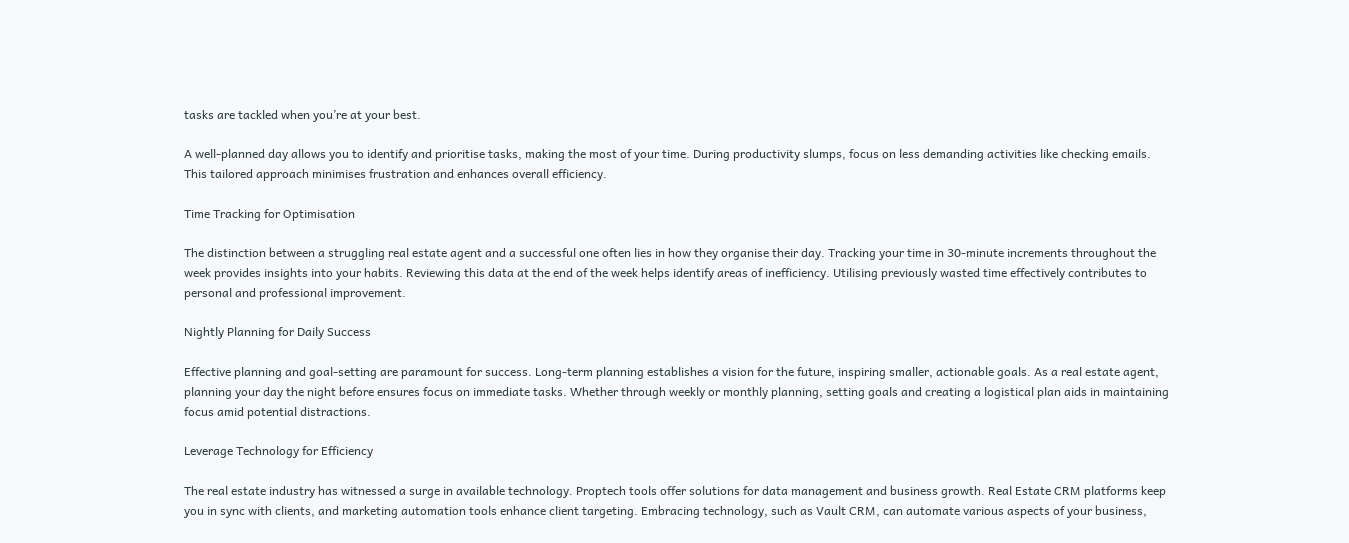tasks are tackled when you’re at your best.

A well-planned day allows you to identify and prioritise tasks, making the most of your time. During productivity slumps, focus on less demanding activities like checking emails. This tailored approach minimises frustration and enhances overall efficiency.

Time Tracking for Optimisation

The distinction between a struggling real estate agent and a successful one often lies in how they organise their day. Tracking your time in 30-minute increments throughout the week provides insights into your habits. Reviewing this data at the end of the week helps identify areas of inefficiency. Utilising previously wasted time effectively contributes to personal and professional improvement.

Nightly Planning for Daily Success

Effective planning and goal-setting are paramount for success. Long-term planning establishes a vision for the future, inspiring smaller, actionable goals. As a real estate agent, planning your day the night before ensures focus on immediate tasks. Whether through weekly or monthly planning, setting goals and creating a logistical plan aids in maintaining focus amid potential distractions.

Leverage Technology for Efficiency

The real estate industry has witnessed a surge in available technology. Proptech tools offer solutions for data management and business growth. Real Estate CRM platforms keep you in sync with clients, and marketing automation tools enhance client targeting. Embracing technology, such as Vault CRM, can automate various aspects of your business,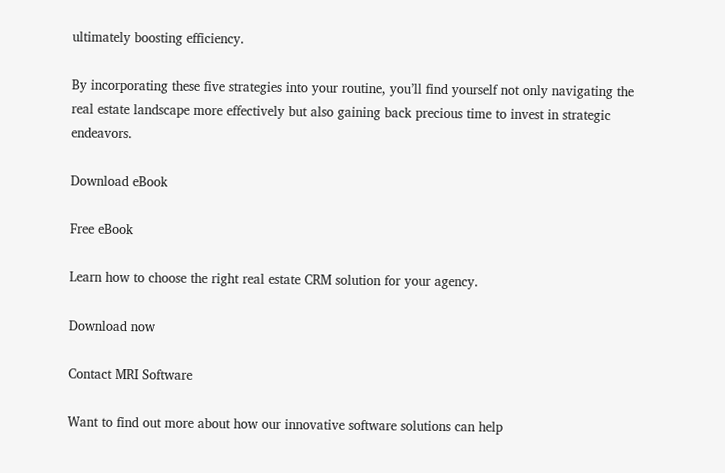ultimately boosting efficiency.

By incorporating these five strategies into your routine, you’ll find yourself not only navigating the real estate landscape more effectively but also gaining back precious time to invest in strategic endeavors.

Download eBook

Free eBook

Learn how to choose the right real estate CRM solution for your agency.

Download now

Contact MRI Software

Want to find out more about how our innovative software solutions can help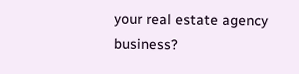your real estate agency business?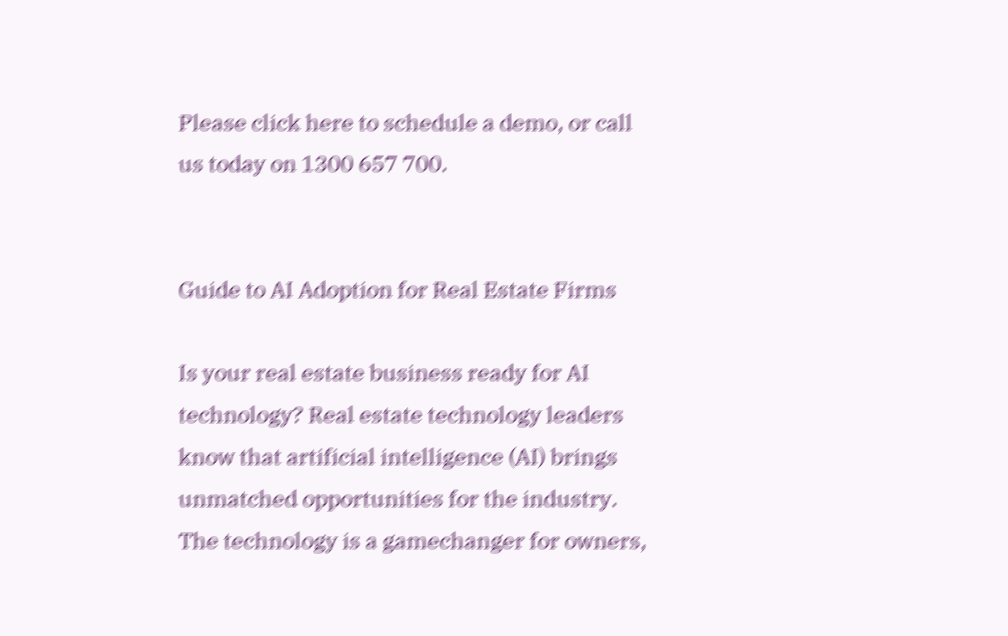Please click here to schedule a demo, or call us today on 1300 657 700.


Guide to AI Adoption for Real Estate Firms

Is your real estate business ready for AI technology? Real estate technology leaders know that artificial intelligence (AI) brings unmatched opportunities for the industry. The technology is a gamechanger for owners,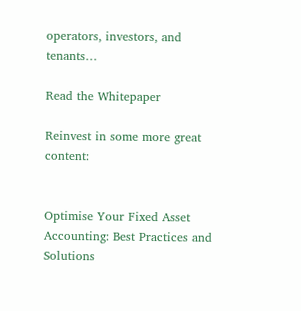operators, investors, and tenants…

Read the Whitepaper

Reinvest in some more great content:


Optimise Your Fixed Asset Accounting: Best Practices and Solutions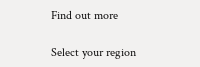Find out more

Select your region